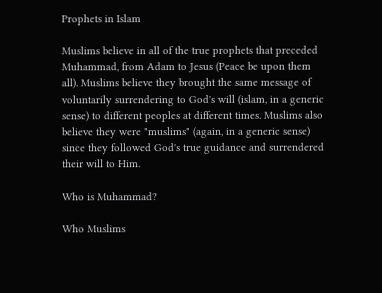Prophets in Islam

Muslims believe in all of the true prophets that preceded Muhammad, from Adam to Jesus (Peace be upon them all). Muslims believe they brought the same message of voluntarily surrendering to God's will (islam, in a generic sense) to different peoples at different times. Muslims also believe they were "muslims" (again, in a generic sense) since they followed God's true guidance and surrendered their will to Him.

Who is Muhammad?

Who Muslims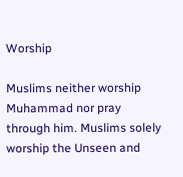Worship

Muslims neither worship Muhammad nor pray through him. Muslims solely worship the Unseen and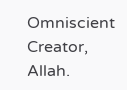Omniscient Creator, Allah.